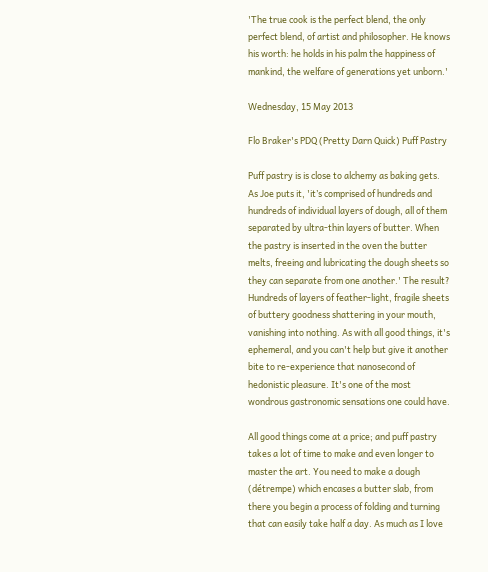'The true cook is the perfect blend, the only perfect blend, of artist and philosopher. He knows his worth: he holds in his palm the happiness of mankind, the welfare of generations yet unborn.'

Wednesday, 15 May 2013

Flo Braker's PDQ (Pretty Darn Quick) Puff Pastry

Puff pastry is is close to alchemy as baking gets. As Joe puts it, 'it’s comprised of hundreds and hundreds of individual layers of dough, all of them separated by ultra-thin layers of butter. When the pastry is inserted in the oven the butter melts, freeing and lubricating the dough sheets so they can separate from one another.' The result? Hundreds of layers of feather-light, fragile sheets of buttery goodness shattering in your mouth, vanishing into nothing. As with all good things, it's ephemeral, and you can't help but give it another bite to re-experience that nanosecond of hedonistic pleasure. It's one of the most wondrous gastronomic sensations one could have.

All good things come at a price; and puff pastry takes a lot of time to make and even longer to master the art. You need to make a dough (détrempe) which encases a butter slab, from there you begin a process of folding and turning that can easily take half a day. As much as I love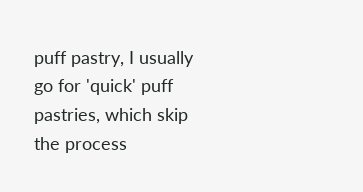puff pastry, I usually go for 'quick' puff pastries, which skip the process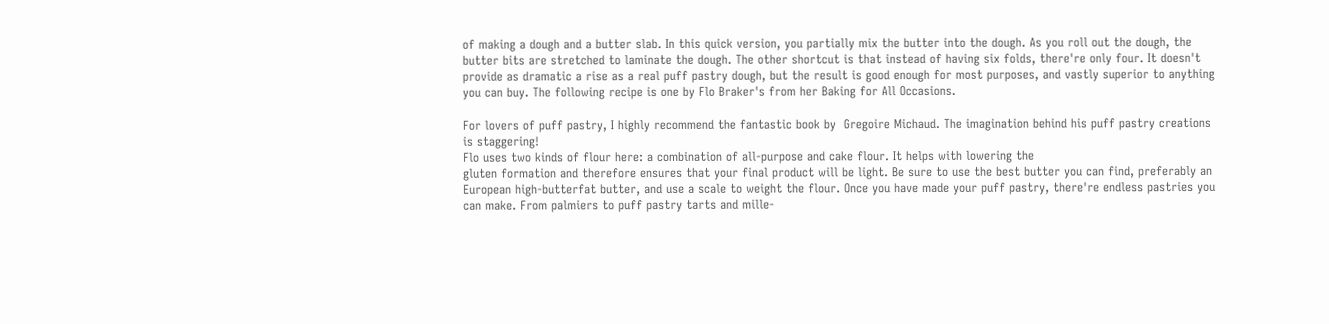of making a dough and a butter slab. In this quick version, you partially mix the butter into the dough. As you roll out the dough, the butter bits are stretched to laminate the dough. The other shortcut is that instead of having six folds, there're only four. It doesn't provide as dramatic a rise as a real puff pastry dough, but the result is good enough for most purposes, and vastly superior to anything you can buy. The following recipe is one by Flo Braker's from her Baking for All Occasions.

For lovers of puff pastry, I highly recommend the fantastic book by  Gregoire Michaud. The imagination behind his puff pastry creations is staggering!
Flo uses two kinds of flour here: a combination of all-purpose and cake flour. It helps with lowering the
gluten formation and therefore ensures that your final product will be light. Be sure to use the best butter you can find, preferably an European high-butterfat butter, and use a scale to weight the flour. Once you have made your puff pastry, there're endless pastries you can make. From palmiers to puff pastry tarts and mille-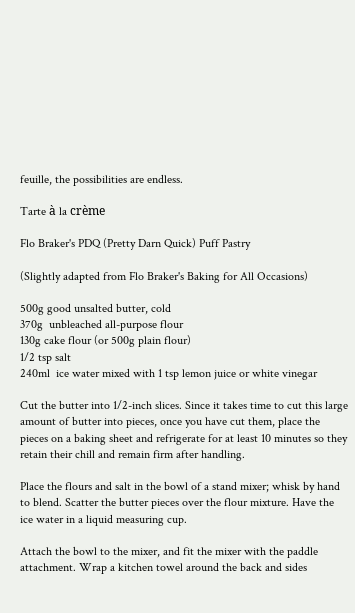feuille, the possibilities are endless.

Tarte à la crème

Flo Braker's PDQ (Pretty Darn Quick) Puff Pastry

(Slightly adapted from Flo Braker's Baking for All Occasions)

500g good unsalted butter, cold
370g  unbleached all-purpose flour
130g cake flour (or 500g plain flour)
1/2 tsp salt
240ml  ice water mixed with 1 tsp lemon juice or white vinegar

Cut the butter into 1/2-inch slices. Since it takes time to cut this large amount of butter into pieces, once you have cut them, place the pieces on a baking sheet and refrigerate for at least 10 minutes so they retain their chill and remain firm after handling.

Place the flours and salt in the bowl of a stand mixer; whisk by hand to blend. Scatter the butter pieces over the flour mixture. Have the ice water in a liquid measuring cup.

Attach the bowl to the mixer, and fit the mixer with the paddle attachment. Wrap a kitchen towel around the back and sides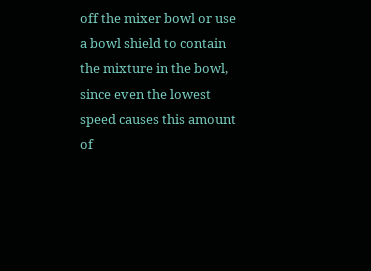off the mixer bowl or use a bowl shield to contain the mixture in the bowl, since even the lowest speed causes this amount of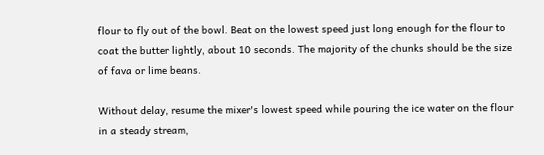flour to fly out of the bowl. Beat on the lowest speed just long enough for the flour to coat the butter lightly, about 10 seconds. The majority of the chunks should be the size of fava or lime beans.

Without delay, resume the mixer's lowest speed while pouring the ice water on the flour in a steady stream,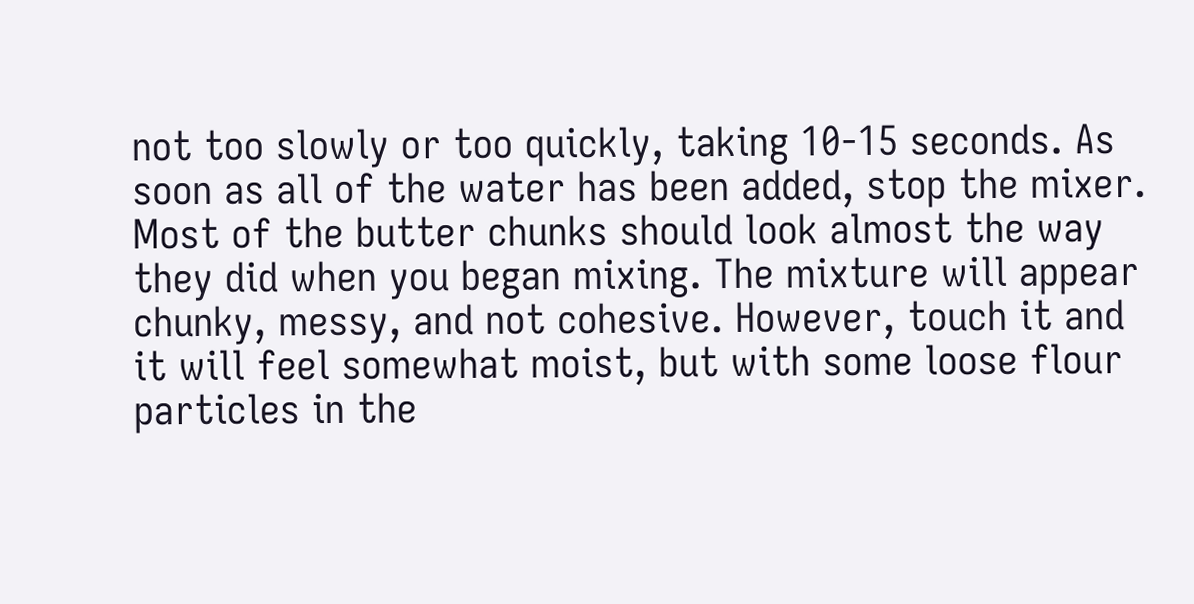not too slowly or too quickly, taking 10-15 seconds. As soon as all of the water has been added, stop the mixer. Most of the butter chunks should look almost the way they did when you began mixing. The mixture will appear chunky, messy, and not cohesive. However, touch it and it will feel somewhat moist, but with some loose flour particles in the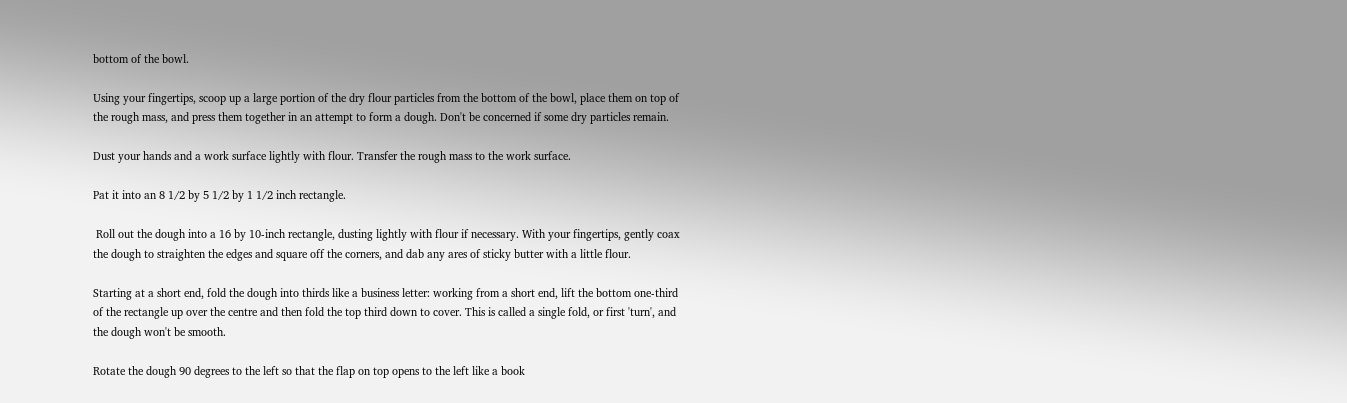bottom of the bowl.

Using your fingertips, scoop up a large portion of the dry flour particles from the bottom of the bowl, place them on top of the rough mass, and press them together in an attempt to form a dough. Don't be concerned if some dry particles remain.

Dust your hands and a work surface lightly with flour. Transfer the rough mass to the work surface.

Pat it into an 8 1/2 by 5 1/2 by 1 1/2 inch rectangle.

 Roll out the dough into a 16 by 10-inch rectangle, dusting lightly with flour if necessary. With your fingertips, gently coax the dough to straighten the edges and square off the corners, and dab any ares of sticky butter with a little flour.

Starting at a short end, fold the dough into thirds like a business letter: working from a short end, lift the bottom one-third of the rectangle up over the centre and then fold the top third down to cover. This is called a single fold, or first 'turn', and the dough won't be smooth.

Rotate the dough 90 degrees to the left so that the flap on top opens to the left like a book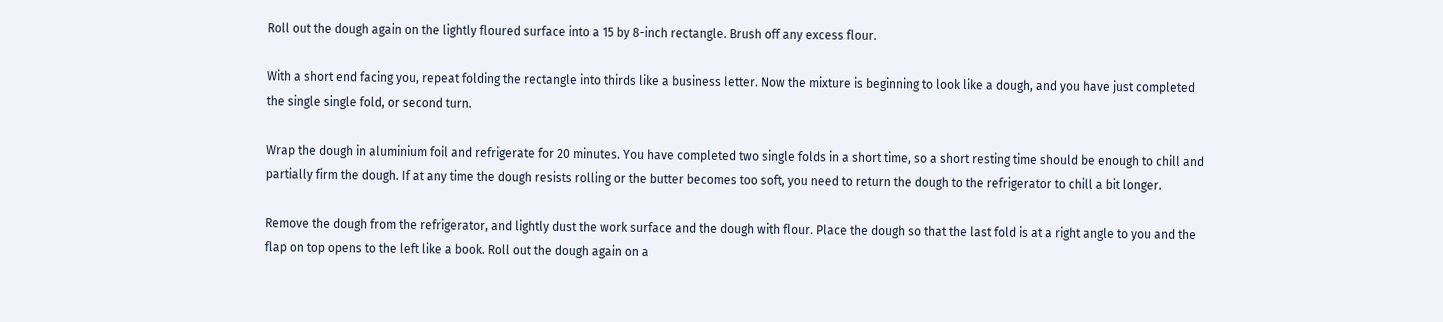Roll out the dough again on the lightly floured surface into a 15 by 8-inch rectangle. Brush off any excess flour.

With a short end facing you, repeat folding the rectangle into thirds like a business letter. Now the mixture is beginning to look like a dough, and you have just completed the single single fold, or second turn.

Wrap the dough in aluminium foil and refrigerate for 20 minutes. You have completed two single folds in a short time, so a short resting time should be enough to chill and partially firm the dough. If at any time the dough resists rolling or the butter becomes too soft, you need to return the dough to the refrigerator to chill a bit longer.

Remove the dough from the refrigerator, and lightly dust the work surface and the dough with flour. Place the dough so that the last fold is at a right angle to you and the flap on top opens to the left like a book. Roll out the dough again on a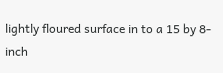lightly floured surface in to a 15 by 8-inch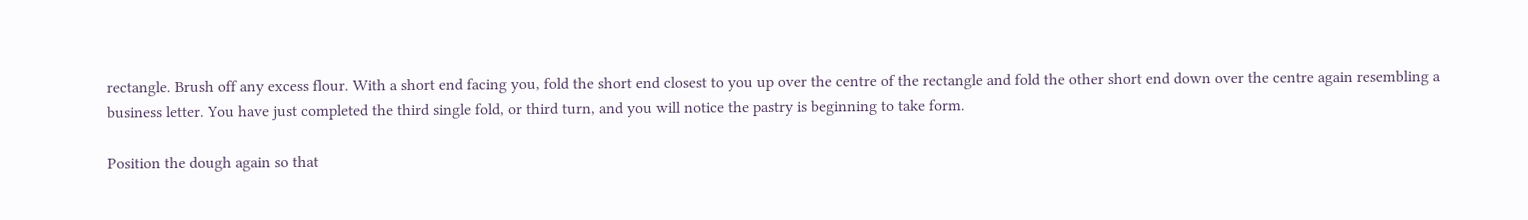rectangle. Brush off any excess flour. With a short end facing you, fold the short end closest to you up over the centre of the rectangle and fold the other short end down over the centre again resembling a business letter. You have just completed the third single fold, or third turn, and you will notice the pastry is beginning to take form.

Position the dough again so that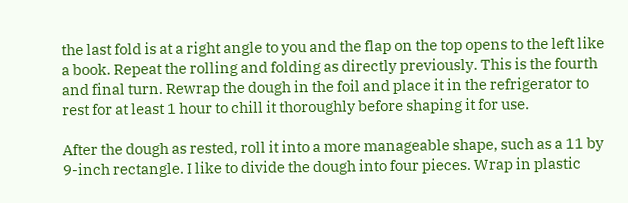the last fold is at a right angle to you and the flap on the top opens to the left like a book. Repeat the rolling and folding as directly previously. This is the fourth and final turn. Rewrap the dough in the foil and place it in the refrigerator to rest for at least 1 hour to chill it thoroughly before shaping it for use.

After the dough as rested, roll it into a more manageable shape, such as a 11 by 9-inch rectangle. I like to divide the dough into four pieces. Wrap in plastic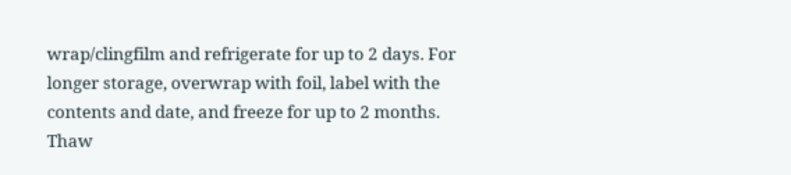wrap/clingfilm and refrigerate for up to 2 days. For longer storage, overwrap with foil, label with the contents and date, and freeze for up to 2 months. Thaw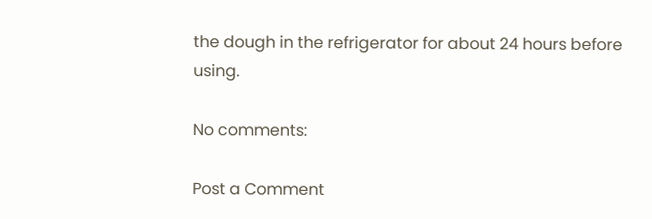the dough in the refrigerator for about 24 hours before using.

No comments:

Post a Comment